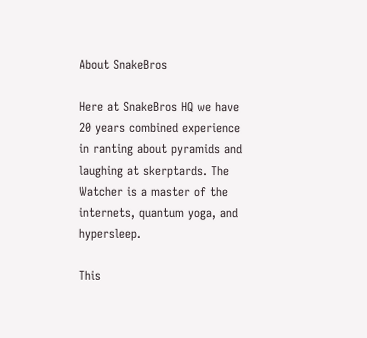About SnakeBros

Here at SnakeBros HQ we have 20 years combined experience in ranting about pyramids and laughing at skerptards. The Watcher is a master of the internets, quantum yoga, and hypersleep.

This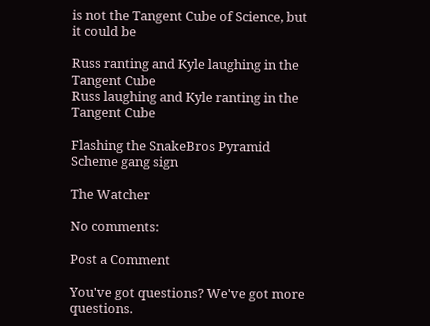is not the Tangent Cube of Science, but it could be

Russ ranting and Kyle laughing in the Tangent Cube
Russ laughing and Kyle ranting in the Tangent Cube

Flashing the SnakeBros Pyramid Scheme gang sign

The Watcher

No comments:

Post a Comment

You've got questions? We've got more questions.